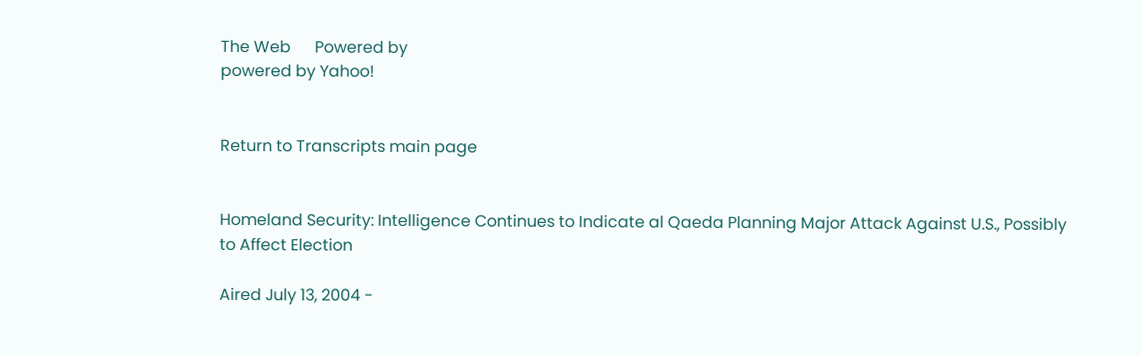The Web      Powered by
powered by Yahoo!


Return to Transcripts main page


Homeland Security: Intelligence Continues to Indicate al Qaeda Planning Major Attack Against U.S., Possibly to Affect Election

Aired July 13, 2004 -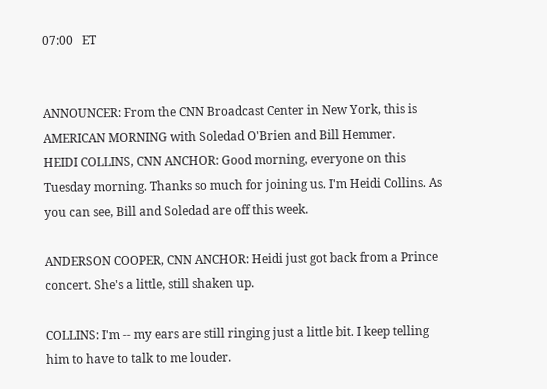07:00   ET


ANNOUNCER: From the CNN Broadcast Center in New York, this is AMERICAN MORNING with Soledad O'Brien and Bill Hemmer.
HEIDI COLLINS, CNN ANCHOR: Good morning, everyone on this Tuesday morning. Thanks so much for joining us. I'm Heidi Collins. As you can see, Bill and Soledad are off this week.

ANDERSON COOPER, CNN ANCHOR: Heidi just got back from a Prince concert. She's a little, still shaken up.

COLLINS: I'm -- my ears are still ringing just a little bit. I keep telling him to have to talk to me louder.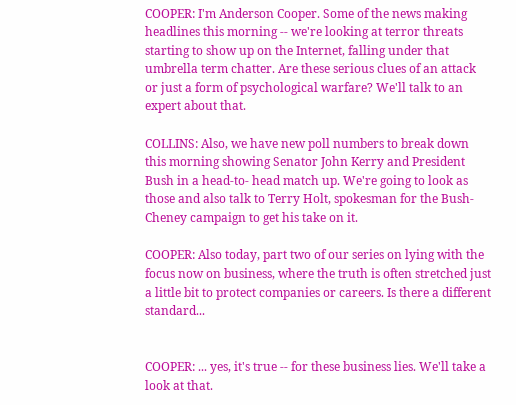COOPER: I'm Anderson Cooper. Some of the news making headlines this morning -- we're looking at terror threats starting to show up on the Internet, falling under that umbrella term chatter. Are these serious clues of an attack or just a form of psychological warfare? We'll talk to an expert about that.

COLLINS: Also, we have new poll numbers to break down this morning showing Senator John Kerry and President Bush in a head-to- head match up. We're going to look as those and also talk to Terry Holt, spokesman for the Bush-Cheney campaign to get his take on it.

COOPER: Also today, part two of our series on lying with the focus now on business, where the truth is often stretched just a little bit to protect companies or careers. Is there a different standard...


COOPER: ... yes, it's true -- for these business lies. We'll take a look at that.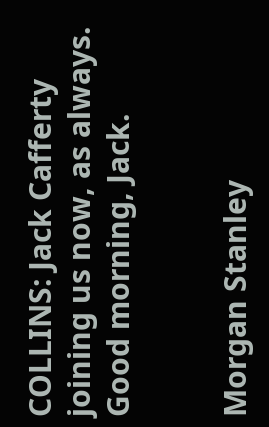COLLINS: Jack Cafferty joining us now, as always. Good morning, Jack.


Morgan Stanley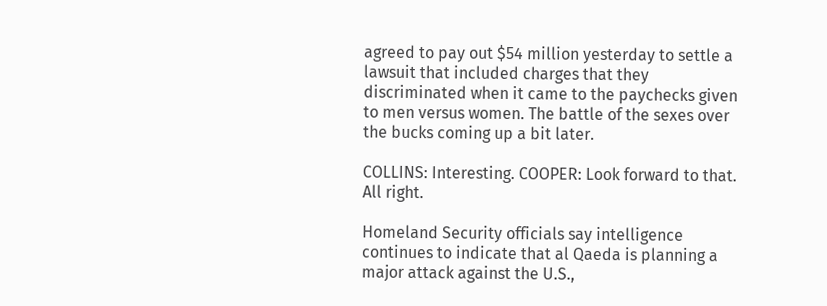agreed to pay out $54 million yesterday to settle a lawsuit that included charges that they discriminated when it came to the paychecks given to men versus women. The battle of the sexes over the bucks coming up a bit later.

COLLINS: Interesting. COOPER: Look forward to that. All right.

Homeland Security officials say intelligence continues to indicate that al Qaeda is planning a major attack against the U.S.,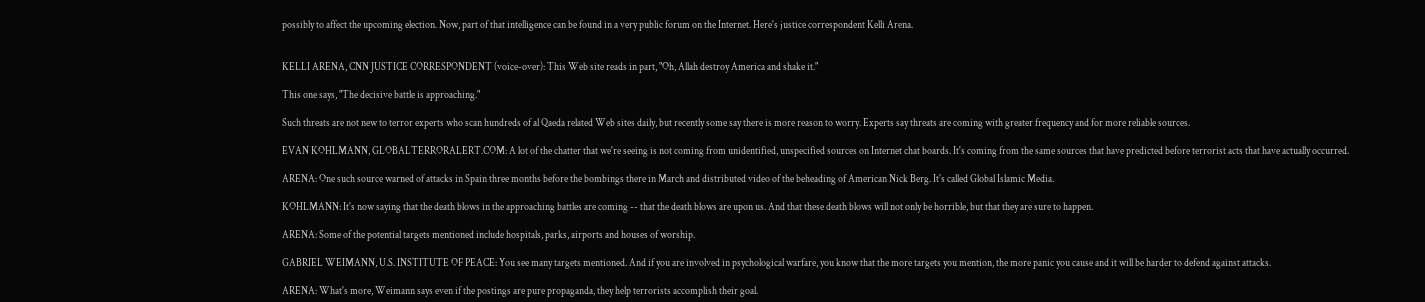possibly to affect the upcoming election. Now, part of that intelligence can be found in a very public forum on the Internet. Here's justice correspondent Kelli Arena.


KELLI ARENA, CNN JUSTICE CORRESPONDENT (voice-over): This Web site reads in part, "Oh, Allah destroy America and shake it."

This one says, "The decisive battle is approaching."

Such threats are not new to terror experts who scan hundreds of al Qaeda related Web sites daily, but recently some say there is more reason to worry. Experts say threats are coming with greater frequency and for more reliable sources.

EVAN KOHLMANN, GLOBALTERRORALERT.COM: A lot of the chatter that we're seeing is not coming from unidentified, unspecified sources on Internet chat boards. It's coming from the same sources that have predicted before terrorist acts that have actually occurred.

ARENA: One such source warned of attacks in Spain three months before the bombings there in March and distributed video of the beheading of American Nick Berg. It's called Global Islamic Media.

KOHLMANN: It's now saying that the death blows in the approaching battles are coming -- that the death blows are upon us. And that these death blows will not only be horrible, but that they are sure to happen.

ARENA: Some of the potential targets mentioned include hospitals, parks, airports and houses of worship.

GABRIEL WEIMANN, U.S. INSTITUTE OF PEACE: You see many targets mentioned. And if you are involved in psychological warfare, you know that the more targets you mention, the more panic you cause and it will be harder to defend against attacks.

ARENA: What's more, Weimann says even if the postings are pure propaganda, they help terrorists accomplish their goal.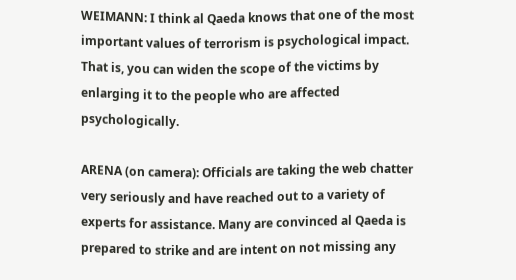WEIMANN: I think al Qaeda knows that one of the most important values of terrorism is psychological impact. That is, you can widen the scope of the victims by enlarging it to the people who are affected psychologically.

ARENA (on camera): Officials are taking the web chatter very seriously and have reached out to a variety of experts for assistance. Many are convinced al Qaeda is prepared to strike and are intent on not missing any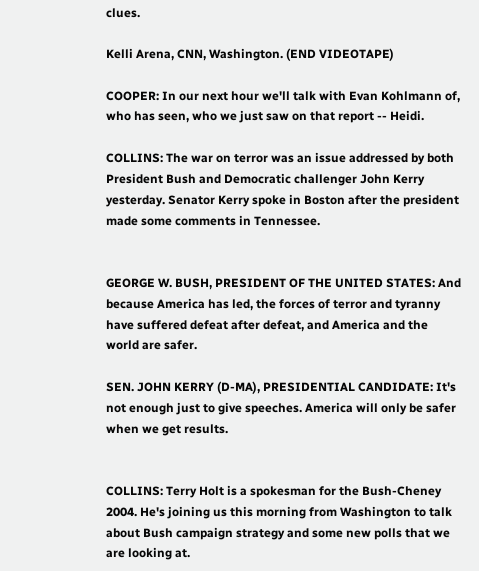clues.

Kelli Arena, CNN, Washington. (END VIDEOTAPE)

COOPER: In our next hour we'll talk with Evan Kohlmann of, who has seen, who we just saw on that report -- Heidi.

COLLINS: The war on terror was an issue addressed by both President Bush and Democratic challenger John Kerry yesterday. Senator Kerry spoke in Boston after the president made some comments in Tennessee.


GEORGE W. BUSH, PRESIDENT OF THE UNITED STATES: And because America has led, the forces of terror and tyranny have suffered defeat after defeat, and America and the world are safer.

SEN. JOHN KERRY (D-MA), PRESIDENTIAL CANDIDATE: It's not enough just to give speeches. America will only be safer when we get results.


COLLINS: Terry Holt is a spokesman for the Bush-Cheney 2004. He's joining us this morning from Washington to talk about Bush campaign strategy and some new polls that we are looking at.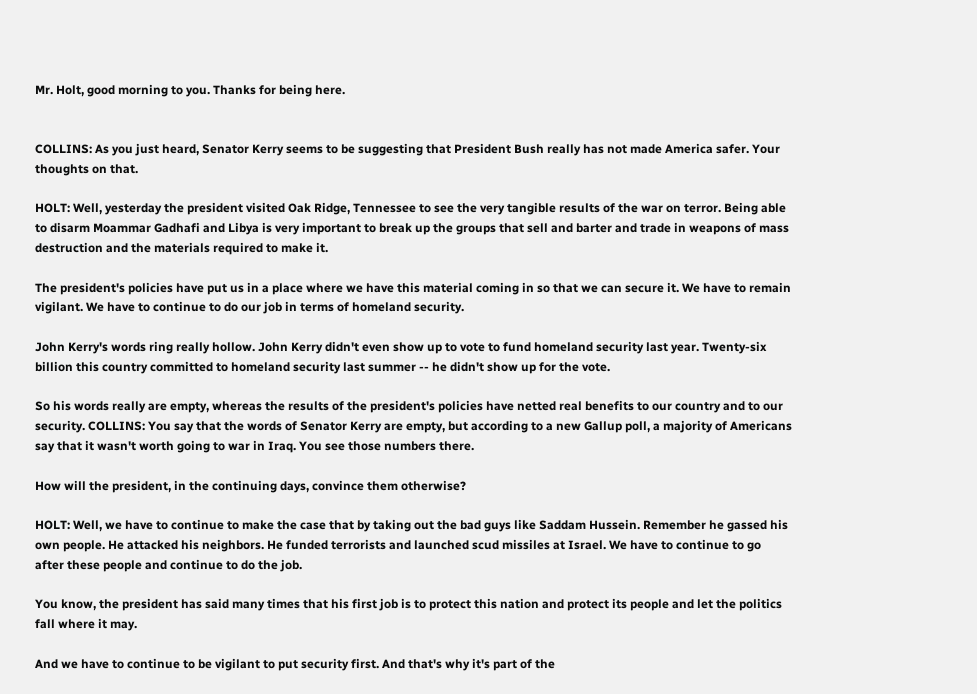Mr. Holt, good morning to you. Thanks for being here.


COLLINS: As you just heard, Senator Kerry seems to be suggesting that President Bush really has not made America safer. Your thoughts on that.

HOLT: Well, yesterday the president visited Oak Ridge, Tennessee to see the very tangible results of the war on terror. Being able to disarm Moammar Gadhafi and Libya is very important to break up the groups that sell and barter and trade in weapons of mass destruction and the materials required to make it.

The president's policies have put us in a place where we have this material coming in so that we can secure it. We have to remain vigilant. We have to continue to do our job in terms of homeland security.

John Kerry's words ring really hollow. John Kerry didn't even show up to vote to fund homeland security last year. Twenty-six billion this country committed to homeland security last summer -- he didn't show up for the vote.

So his words really are empty, whereas the results of the president's policies have netted real benefits to our country and to our security. COLLINS: You say that the words of Senator Kerry are empty, but according to a new Gallup poll, a majority of Americans say that it wasn't worth going to war in Iraq. You see those numbers there.

How will the president, in the continuing days, convince them otherwise?

HOLT: Well, we have to continue to make the case that by taking out the bad guys like Saddam Hussein. Remember he gassed his own people. He attacked his neighbors. He funded terrorists and launched scud missiles at Israel. We have to continue to go after these people and continue to do the job.

You know, the president has said many times that his first job is to protect this nation and protect its people and let the politics fall where it may.

And we have to continue to be vigilant to put security first. And that's why it's part of the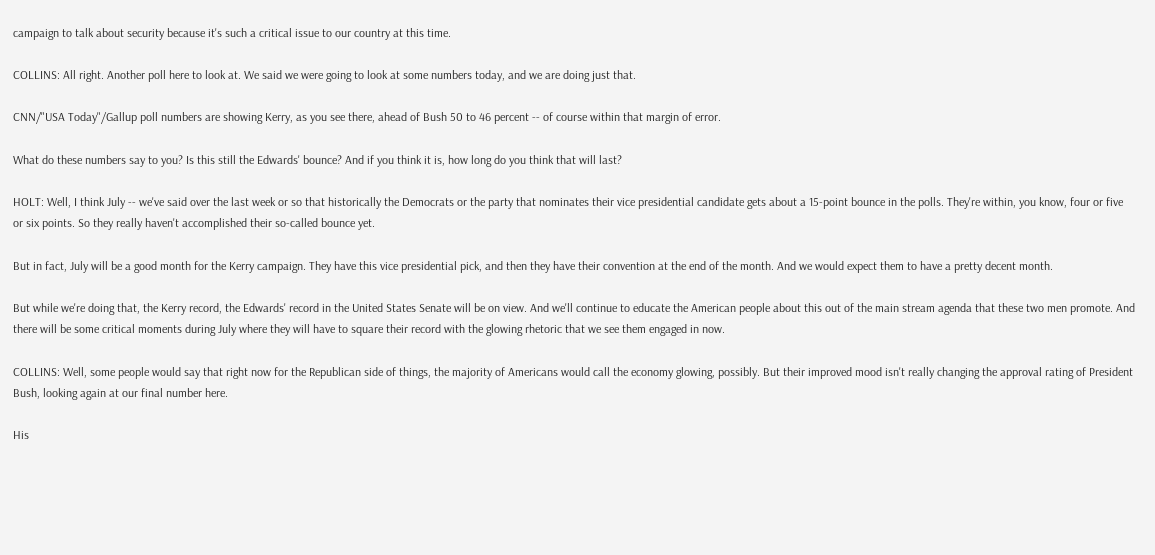campaign to talk about security because it's such a critical issue to our country at this time.

COLLINS: All right. Another poll here to look at. We said we were going to look at some numbers today, and we are doing just that.

CNN/"USA Today"/Gallup poll numbers are showing Kerry, as you see there, ahead of Bush 50 to 46 percent -- of course within that margin of error.

What do these numbers say to you? Is this still the Edwards' bounce? And if you think it is, how long do you think that will last?

HOLT: Well, I think July -- we've said over the last week or so that historically the Democrats or the party that nominates their vice presidential candidate gets about a 15-point bounce in the polls. They're within, you know, four or five or six points. So they really haven't accomplished their so-called bounce yet.

But in fact, July will be a good month for the Kerry campaign. They have this vice presidential pick, and then they have their convention at the end of the month. And we would expect them to have a pretty decent month.

But while we're doing that, the Kerry record, the Edwards' record in the United States Senate will be on view. And we'll continue to educate the American people about this out of the main stream agenda that these two men promote. And there will be some critical moments during July where they will have to square their record with the glowing rhetoric that we see them engaged in now.

COLLINS: Well, some people would say that right now for the Republican side of things, the majority of Americans would call the economy glowing, possibly. But their improved mood isn't really changing the approval rating of President Bush, looking again at our final number here.

His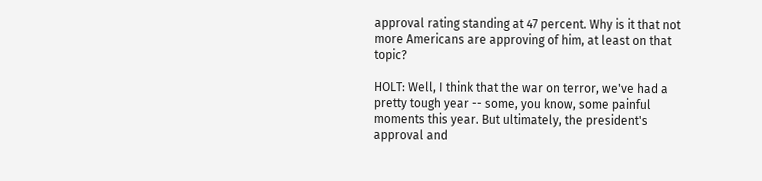approval rating standing at 47 percent. Why is it that not more Americans are approving of him, at least on that topic?

HOLT: Well, I think that the war on terror, we've had a pretty tough year -- some, you know, some painful moments this year. But ultimately, the president's approval and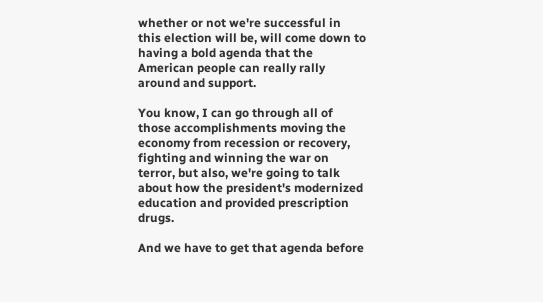whether or not we're successful in this election will be, will come down to having a bold agenda that the American people can really rally around and support.

You know, I can go through all of those accomplishments moving the economy from recession or recovery, fighting and winning the war on terror, but also, we're going to talk about how the president's modernized education and provided prescription drugs.

And we have to get that agenda before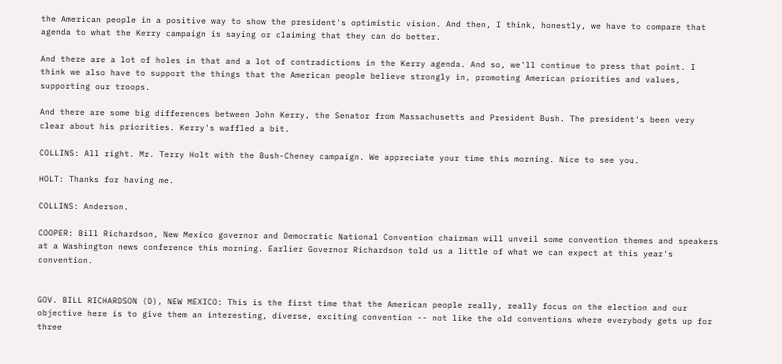the American people in a positive way to show the president's optimistic vision. And then, I think, honestly, we have to compare that agenda to what the Kerry campaign is saying or claiming that they can do better.

And there are a lot of holes in that and a lot of contradictions in the Kerry agenda. And so, we'll continue to press that point. I think we also have to support the things that the American people believe strongly in, promoting American priorities and values, supporting our troops.

And there are some big differences between John Kerry, the Senator from Massachusetts and President Bush. The president's been very clear about his priorities. Kerry's waffled a bit.

COLLINS: All right. Mr. Terry Holt with the Bush-Cheney campaign. We appreciate your time this morning. Nice to see you.

HOLT: Thanks for having me.

COLLINS: Anderson.

COOPER: Bill Richardson, New Mexico governor and Democratic National Convention chairman will unveil some convention themes and speakers at a Washington news conference this morning. Earlier Governor Richardson told us a little of what we can expect at this year's convention.


GOV. BILL RICHARDSON (D), NEW MEXICO: This is the first time that the American people really, really focus on the election and our objective here is to give them an interesting, diverse, exciting convention -- not like the old conventions where everybody gets up for three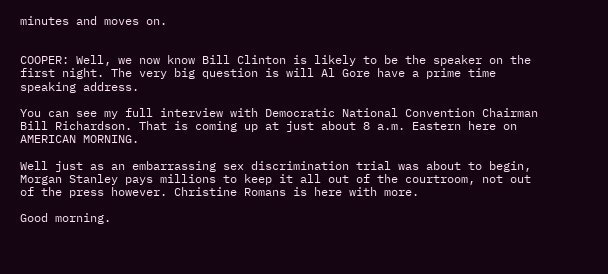minutes and moves on.


COOPER: Well, we now know Bill Clinton is likely to be the speaker on the first night. The very big question is will Al Gore have a prime time speaking address.

You can see my full interview with Democratic National Convention Chairman Bill Richardson. That is coming up at just about 8 a.m. Eastern here on AMERICAN MORNING.

Well just as an embarrassing sex discrimination trial was about to begin, Morgan Stanley pays millions to keep it all out of the courtroom, not out of the press however. Christine Romans is here with more.

Good morning.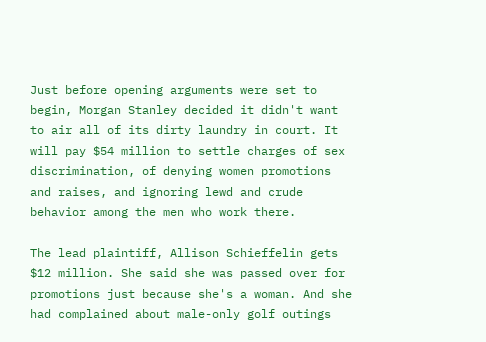Just before opening arguments were set to begin, Morgan Stanley decided it didn't want to air all of its dirty laundry in court. It will pay $54 million to settle charges of sex discrimination, of denying women promotions and raises, and ignoring lewd and crude behavior among the men who work there.

The lead plaintiff, Allison Schieffelin gets $12 million. She said she was passed over for promotions just because she's a woman. And she had complained about male-only golf outings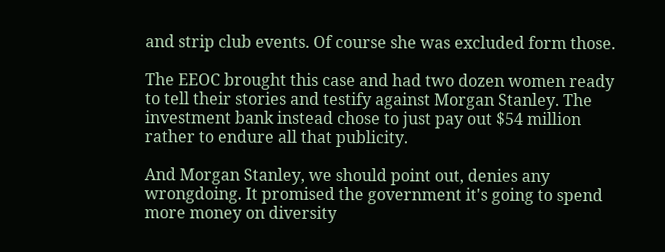and strip club events. Of course she was excluded form those.

The EEOC brought this case and had two dozen women ready to tell their stories and testify against Morgan Stanley. The investment bank instead chose to just pay out $54 million rather to endure all that publicity.

And Morgan Stanley, we should point out, denies any wrongdoing. It promised the government it's going to spend more money on diversity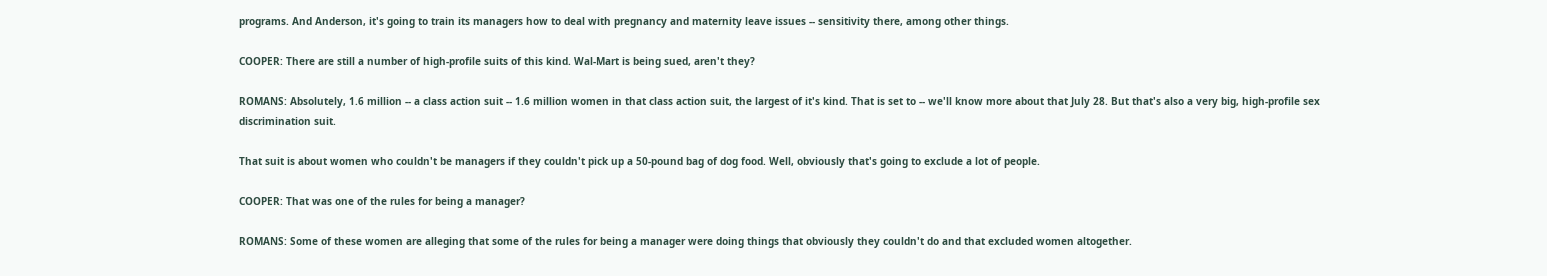programs. And Anderson, it's going to train its managers how to deal with pregnancy and maternity leave issues -- sensitivity there, among other things.

COOPER: There are still a number of high-profile suits of this kind. Wal-Mart is being sued, aren't they?

ROMANS: Absolutely, 1.6 million -- a class action suit -- 1.6 million women in that class action suit, the largest of it's kind. That is set to -- we'll know more about that July 28. But that's also a very big, high-profile sex discrimination suit.

That suit is about women who couldn't be managers if they couldn't pick up a 50-pound bag of dog food. Well, obviously that's going to exclude a lot of people.

COOPER: That was one of the rules for being a manager?

ROMANS: Some of these women are alleging that some of the rules for being a manager were doing things that obviously they couldn't do and that excluded women altogether.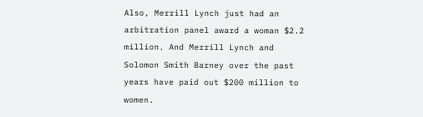Also, Merrill Lynch just had an arbitration panel award a woman $2.2 million. And Merrill Lynch and Solomon Smith Barney over the past years have paid out $200 million to women.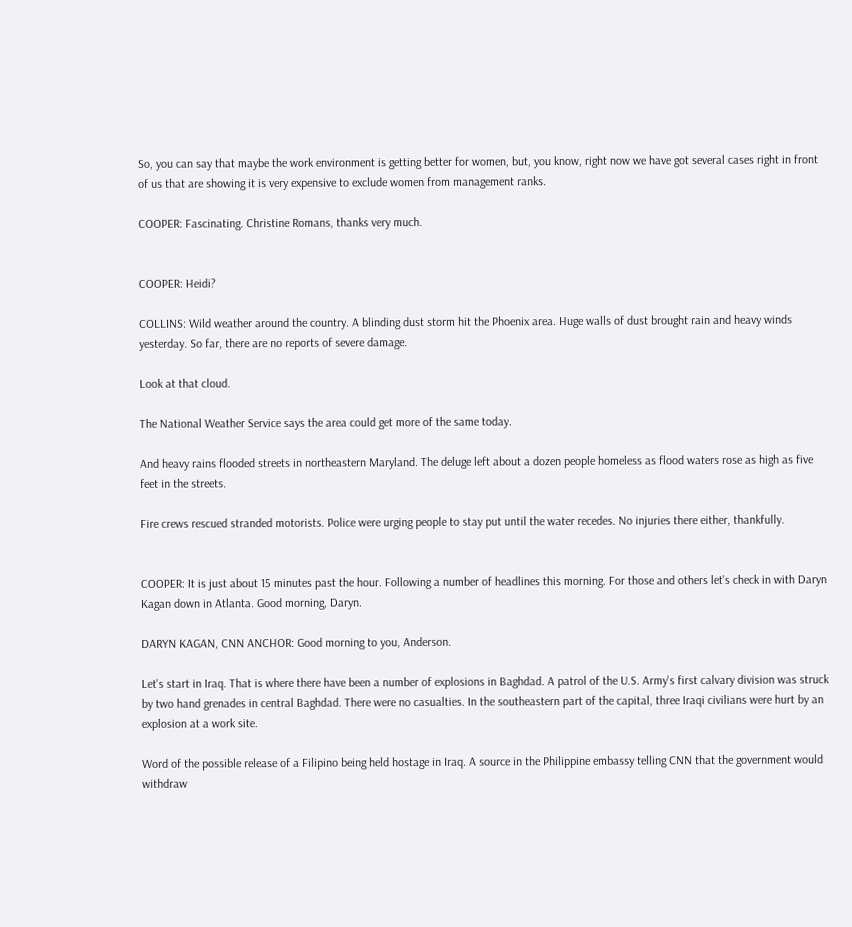So, you can say that maybe the work environment is getting better for women, but, you know, right now we have got several cases right in front of us that are showing it is very expensive to exclude women from management ranks.

COOPER: Fascinating. Christine Romans, thanks very much.


COOPER: Heidi?

COLLINS: Wild weather around the country. A blinding dust storm hit the Phoenix area. Huge walls of dust brought rain and heavy winds yesterday. So far, there are no reports of severe damage.

Look at that cloud.

The National Weather Service says the area could get more of the same today.

And heavy rains flooded streets in northeastern Maryland. The deluge left about a dozen people homeless as flood waters rose as high as five feet in the streets.

Fire crews rescued stranded motorists. Police were urging people to stay put until the water recedes. No injuries there either, thankfully.


COOPER: It is just about 15 minutes past the hour. Following a number of headlines this morning. For those and others let's check in with Daryn Kagan down in Atlanta. Good morning, Daryn.

DARYN KAGAN, CNN ANCHOR: Good morning to you, Anderson.

Let's start in Iraq. That is where there have been a number of explosions in Baghdad. A patrol of the U.S. Army's first calvary division was struck by two hand grenades in central Baghdad. There were no casualties. In the southeastern part of the capital, three Iraqi civilians were hurt by an explosion at a work site.

Word of the possible release of a Filipino being held hostage in Iraq. A source in the Philippine embassy telling CNN that the government would withdraw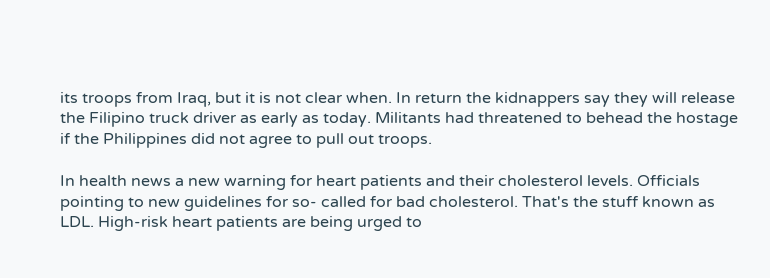its troops from Iraq, but it is not clear when. In return the kidnappers say they will release the Filipino truck driver as early as today. Militants had threatened to behead the hostage if the Philippines did not agree to pull out troops.

In health news a new warning for heart patients and their cholesterol levels. Officials pointing to new guidelines for so- called for bad cholesterol. That's the stuff known as LDL. High-risk heart patients are being urged to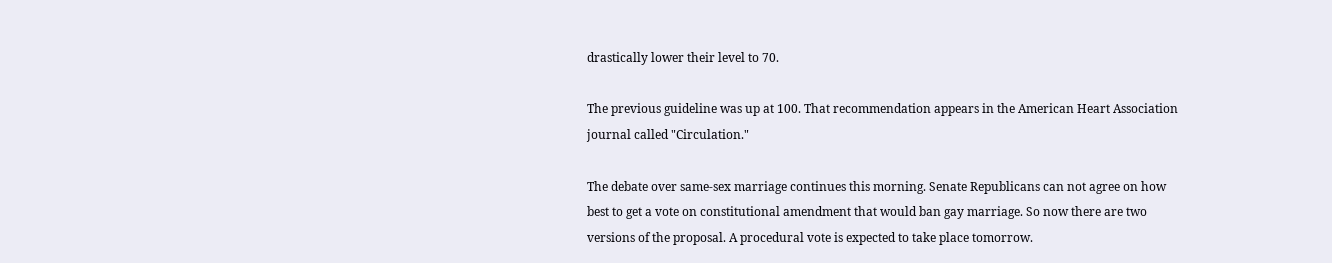drastically lower their level to 70.

The previous guideline was up at 100. That recommendation appears in the American Heart Association journal called "Circulation."

The debate over same-sex marriage continues this morning. Senate Republicans can not agree on how best to get a vote on constitutional amendment that would ban gay marriage. So now there are two versions of the proposal. A procedural vote is expected to take place tomorrow.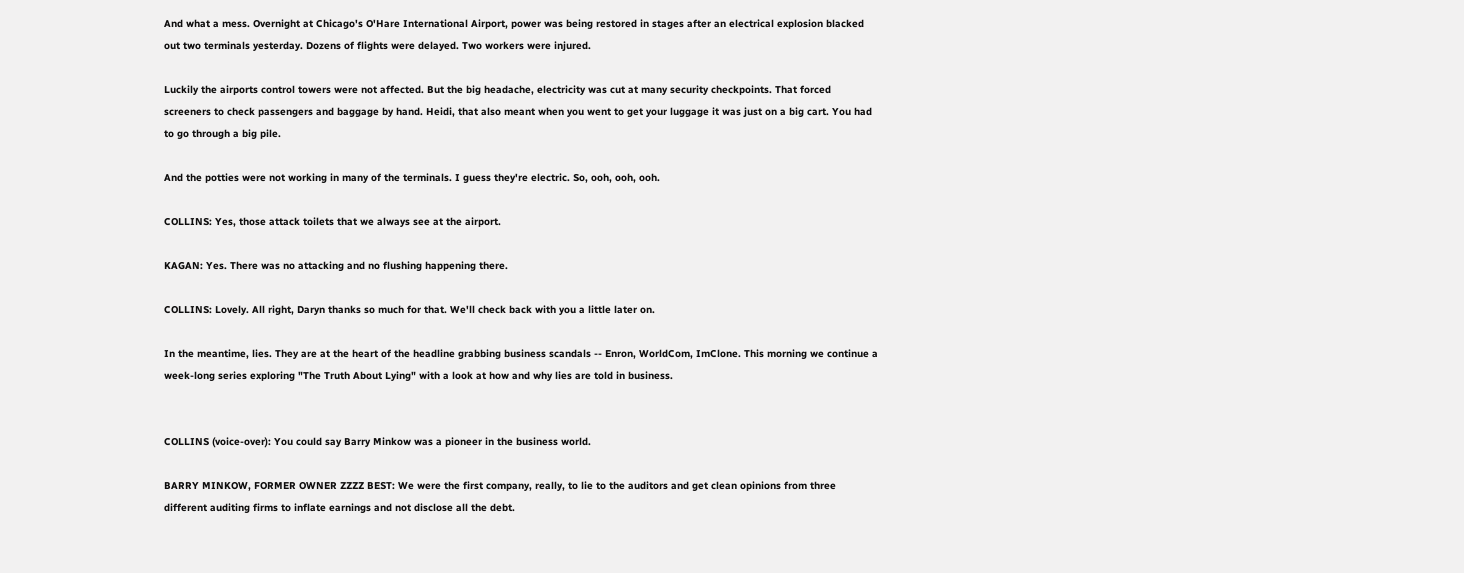And what a mess. Overnight at Chicago's O'Hare International Airport, power was being restored in stages after an electrical explosion blacked out two terminals yesterday. Dozens of flights were delayed. Two workers were injured.

Luckily the airports control towers were not affected. But the big headache, electricity was cut at many security checkpoints. That forced screeners to check passengers and baggage by hand. Heidi, that also meant when you went to get your luggage it was just on a big cart. You had to go through a big pile.

And the potties were not working in many of the terminals. I guess they're electric. So, ooh, ooh, ooh.

COLLINS: Yes, those attack toilets that we always see at the airport.

KAGAN: Yes. There was no attacking and no flushing happening there.

COLLINS: Lovely. All right, Daryn thanks so much for that. We'll check back with you a little later on.

In the meantime, lies. They are at the heart of the headline grabbing business scandals -- Enron, WorldCom, ImClone. This morning we continue a week-long series exploring "The Truth About Lying" with a look at how and why lies are told in business.


COLLINS (voice-over): You could say Barry Minkow was a pioneer in the business world.

BARRY MINKOW, FORMER OWNER ZZZZ BEST: We were the first company, really, to lie to the auditors and get clean opinions from three different auditing firms to inflate earnings and not disclose all the debt.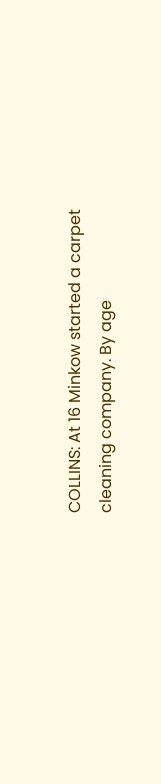COLLINS: At 16 Minkow started a carpet cleaning company. By age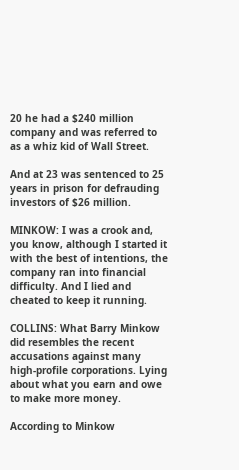20 he had a $240 million company and was referred to as a whiz kid of Wall Street.

And at 23 was sentenced to 25 years in prison for defrauding investors of $26 million.

MINKOW: I was a crook and, you know, although I started it with the best of intentions, the company ran into financial difficulty. And I lied and cheated to keep it running.

COLLINS: What Barry Minkow did resembles the recent accusations against many high-profile corporations. Lying about what you earn and owe to make more money.

According to Minkow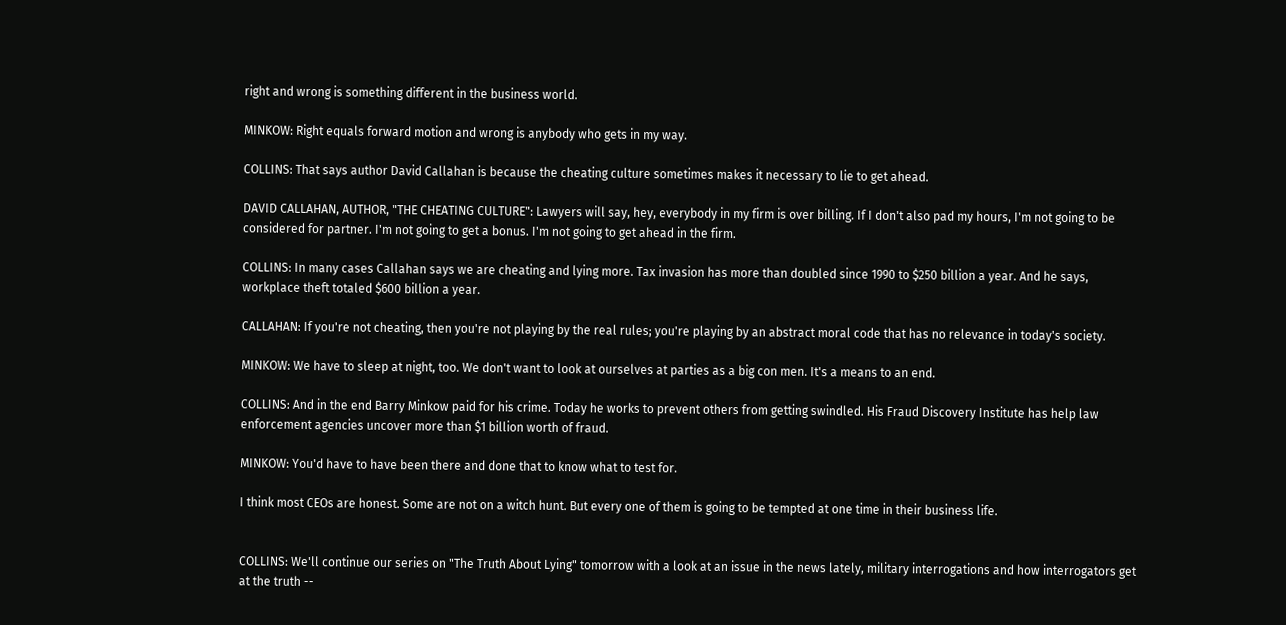right and wrong is something different in the business world.

MINKOW: Right equals forward motion and wrong is anybody who gets in my way.

COLLINS: That says author David Callahan is because the cheating culture sometimes makes it necessary to lie to get ahead.

DAVID CALLAHAN, AUTHOR, "THE CHEATING CULTURE": Lawyers will say, hey, everybody in my firm is over billing. If I don't also pad my hours, I'm not going to be considered for partner. I'm not going to get a bonus. I'm not going to get ahead in the firm.

COLLINS: In many cases Callahan says we are cheating and lying more. Tax invasion has more than doubled since 1990 to $250 billion a year. And he says, workplace theft totaled $600 billion a year.

CALLAHAN: If you're not cheating, then you're not playing by the real rules; you're playing by an abstract moral code that has no relevance in today's society.

MINKOW: We have to sleep at night, too. We don't want to look at ourselves at parties as a big con men. It's a means to an end.

COLLINS: And in the end Barry Minkow paid for his crime. Today he works to prevent others from getting swindled. His Fraud Discovery Institute has help law enforcement agencies uncover more than $1 billion worth of fraud.

MINKOW: You'd have to have been there and done that to know what to test for.

I think most CEOs are honest. Some are not on a witch hunt. But every one of them is going to be tempted at one time in their business life.


COLLINS: We'll continue our series on "The Truth About Lying" tomorrow with a look at an issue in the news lately, military interrogations and how interrogators get at the truth --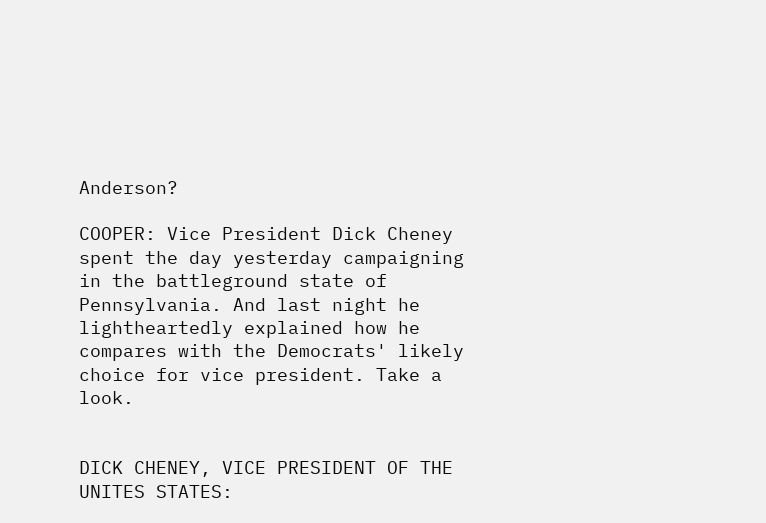Anderson?

COOPER: Vice President Dick Cheney spent the day yesterday campaigning in the battleground state of Pennsylvania. And last night he lightheartedly explained how he compares with the Democrats' likely choice for vice president. Take a look.


DICK CHENEY, VICE PRESIDENT OF THE UNITES STATES: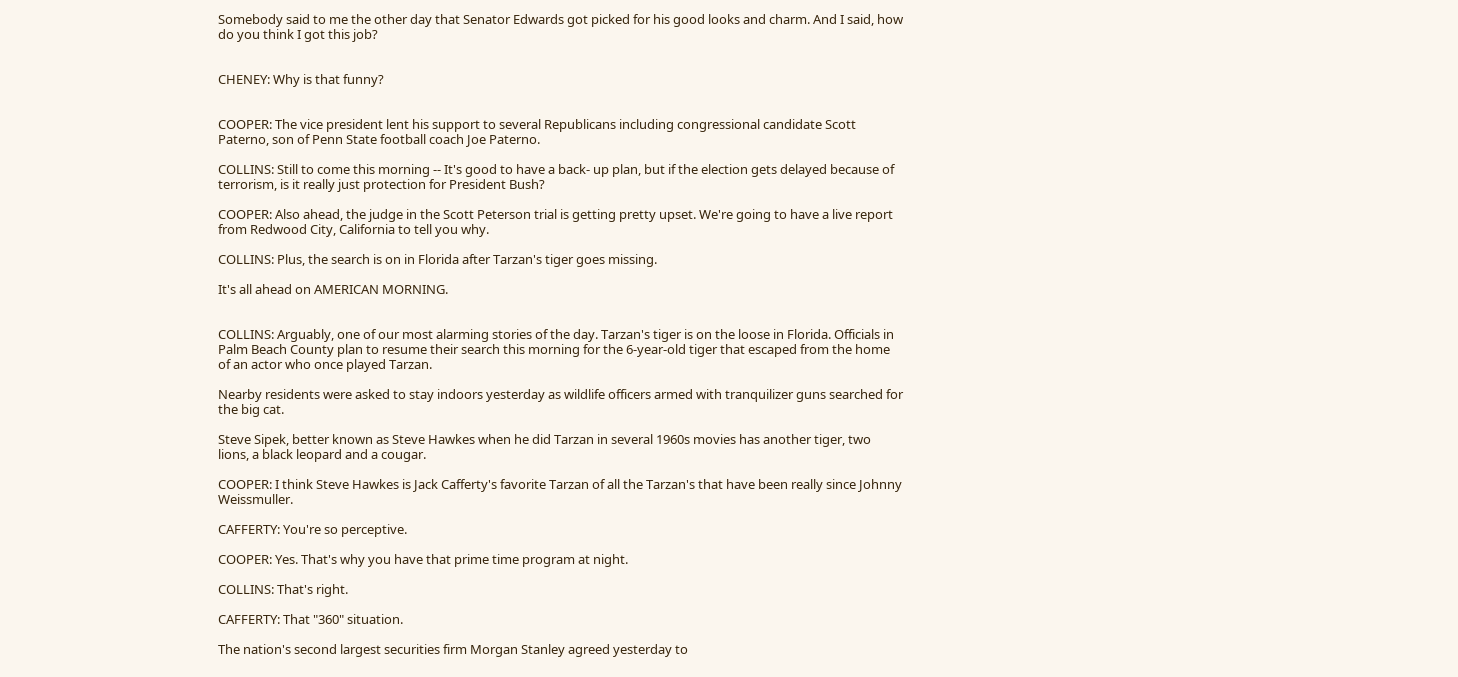Somebody said to me the other day that Senator Edwards got picked for his good looks and charm. And I said, how do you think I got this job?


CHENEY: Why is that funny?


COOPER: The vice president lent his support to several Republicans including congressional candidate Scott Paterno, son of Penn State football coach Joe Paterno.

COLLINS: Still to come this morning -- It's good to have a back- up plan, but if the election gets delayed because of terrorism, is it really just protection for President Bush?

COOPER: Also ahead, the judge in the Scott Peterson trial is getting pretty upset. We're going to have a live report from Redwood City, California to tell you why.

COLLINS: Plus, the search is on in Florida after Tarzan's tiger goes missing.

It's all ahead on AMERICAN MORNING.


COLLINS: Arguably, one of our most alarming stories of the day. Tarzan's tiger is on the loose in Florida. Officials in Palm Beach County plan to resume their search this morning for the 6-year-old tiger that escaped from the home of an actor who once played Tarzan.

Nearby residents were asked to stay indoors yesterday as wildlife officers armed with tranquilizer guns searched for the big cat.

Steve Sipek, better known as Steve Hawkes when he did Tarzan in several 1960s movies has another tiger, two lions, a black leopard and a cougar.

COOPER: I think Steve Hawkes is Jack Cafferty's favorite Tarzan of all the Tarzan's that have been really since Johnny Weissmuller.

CAFFERTY: You're so perceptive.

COOPER: Yes. That's why you have that prime time program at night.

COLLINS: That's right.

CAFFERTY: That "360" situation.

The nation's second largest securities firm Morgan Stanley agreed yesterday to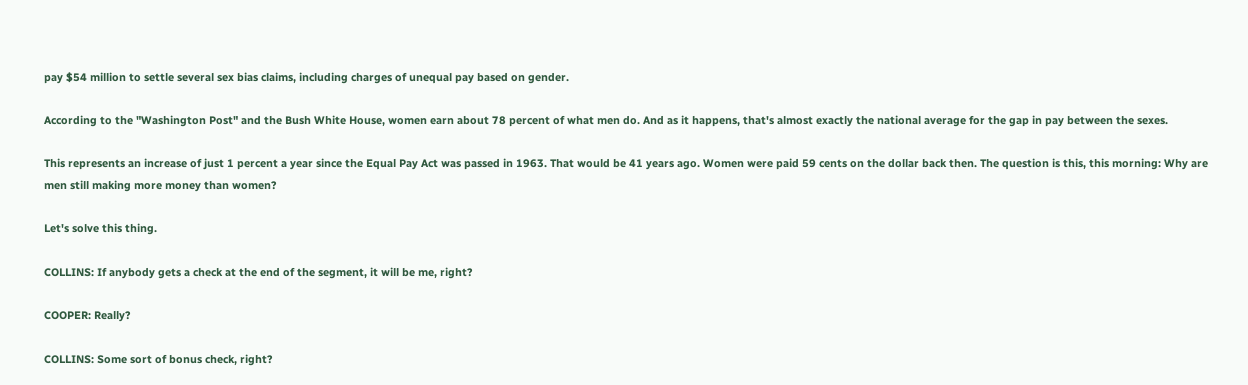pay $54 million to settle several sex bias claims, including charges of unequal pay based on gender.

According to the "Washington Post" and the Bush White House, women earn about 78 percent of what men do. And as it happens, that's almost exactly the national average for the gap in pay between the sexes.

This represents an increase of just 1 percent a year since the Equal Pay Act was passed in 1963. That would be 41 years ago. Women were paid 59 cents on the dollar back then. The question is this, this morning: Why are men still making more money than women?

Let's solve this thing.

COLLINS: If anybody gets a check at the end of the segment, it will be me, right?

COOPER: Really?

COLLINS: Some sort of bonus check, right?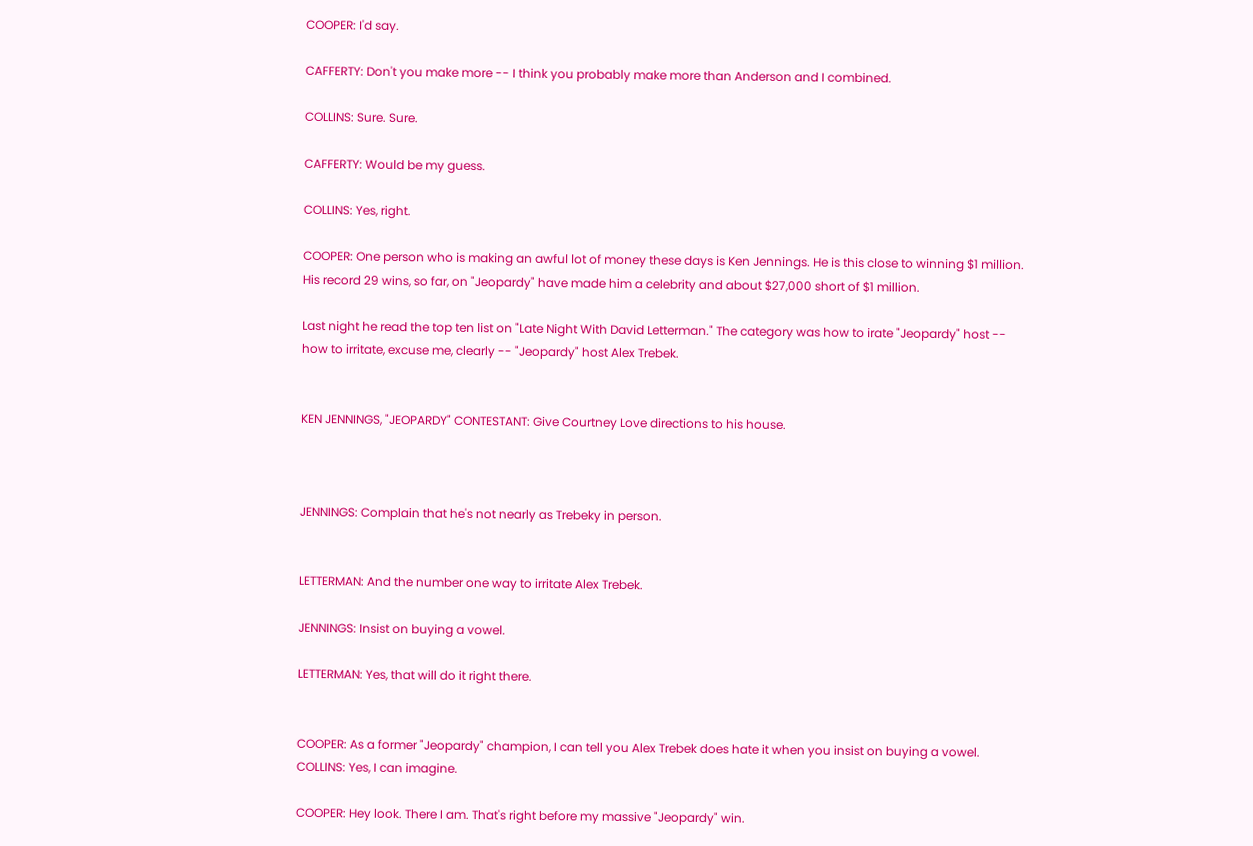COOPER: I'd say.

CAFFERTY: Don't you make more -- I think you probably make more than Anderson and I combined.

COLLINS: Sure. Sure.

CAFFERTY: Would be my guess.

COLLINS: Yes, right.

COOPER: One person who is making an awful lot of money these days is Ken Jennings. He is this close to winning $1 million. His record 29 wins, so far, on "Jeopardy" have made him a celebrity and about $27,000 short of $1 million.

Last night he read the top ten list on "Late Night With David Letterman." The category was how to irate "Jeopardy" host -- how to irritate, excuse me, clearly -- "Jeopardy" host Alex Trebek.


KEN JENNINGS, "JEOPARDY" CONTESTANT: Give Courtney Love directions to his house.



JENNINGS: Complain that he's not nearly as Trebeky in person.


LETTERMAN: And the number one way to irritate Alex Trebek.

JENNINGS: Insist on buying a vowel.

LETTERMAN: Yes, that will do it right there.


COOPER: As a former "Jeopardy" champion, I can tell you Alex Trebek does hate it when you insist on buying a vowel. COLLINS: Yes, I can imagine.

COOPER: Hey look. There I am. That's right before my massive "Jeopardy" win.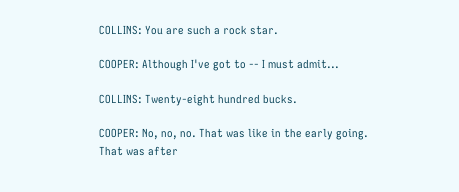COLLINS: You are such a rock star.

COOPER: Although I've got to -- I must admit...

COLLINS: Twenty-eight hundred bucks.

COOPER: No, no, no. That was like in the early going. That was after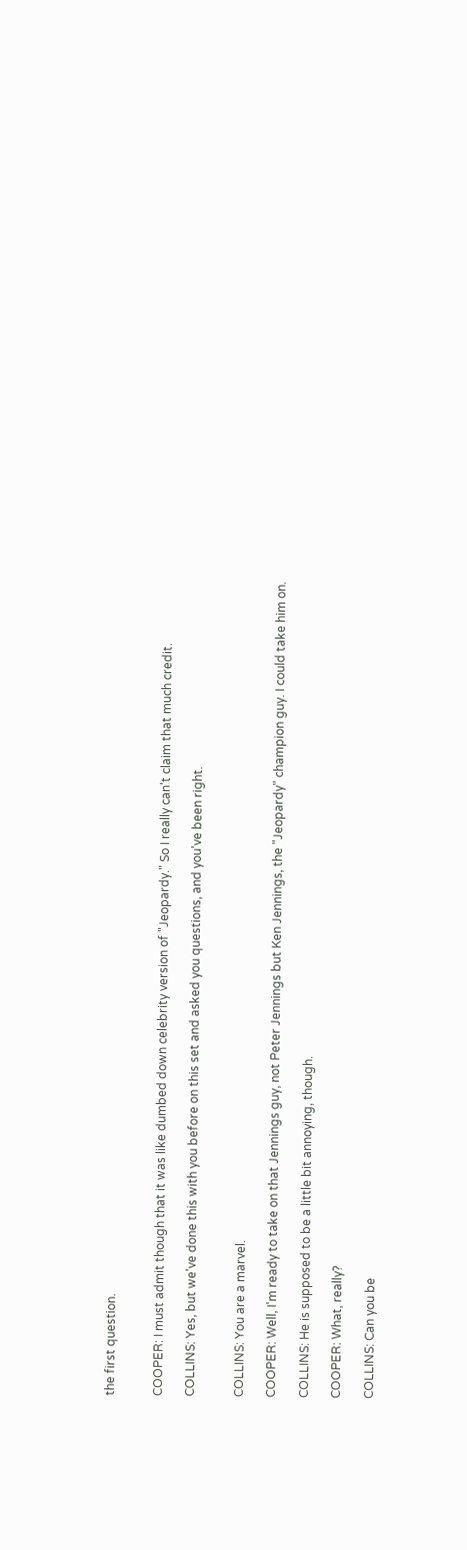the first question.


COOPER: I must admit though that it was like dumbed down celebrity version of "Jeopardy." So I really can't claim that much credit.

COLLINS: Yes, but we've done this with you before on this set and asked you questions, and you've been right.


COLLINS: You are a marvel.

COOPER: Well, I'm ready to take on that Jennings guy, not Peter Jennings but Ken Jennings, the "Jeopardy" champion guy. I could take him on.

COLLINS: He is supposed to be a little bit annoying, though.

COOPER: What, really?

COLLINS: Can you be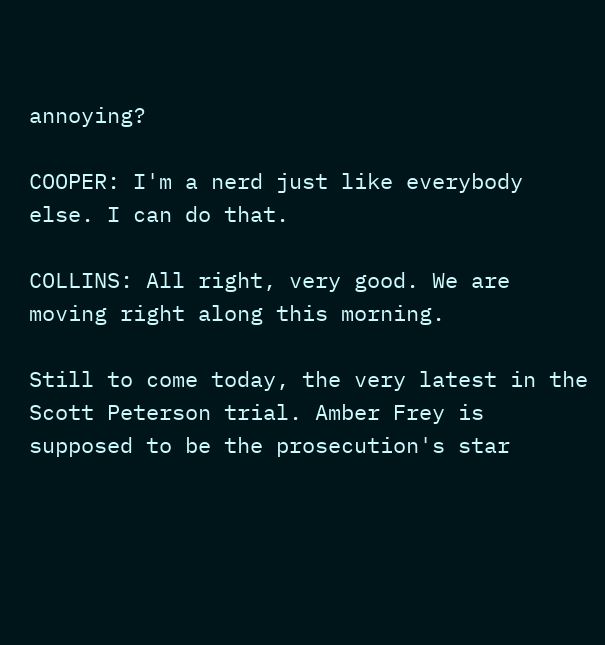annoying?

COOPER: I'm a nerd just like everybody else. I can do that.

COLLINS: All right, very good. We are moving right along this morning.

Still to come today, the very latest in the Scott Peterson trial. Amber Frey is supposed to be the prosecution's star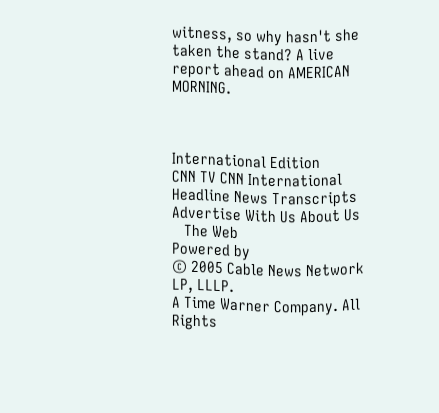witness, so why hasn't she taken the stand? A live report ahead on AMERICAN MORNING.



International Edition
CNN TV CNN International Headline News Transcripts Advertise With Us About Us
   The Web
Powered by
© 2005 Cable News Network LP, LLLP.
A Time Warner Company. All Rights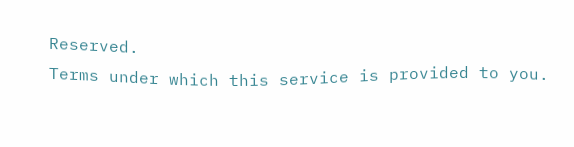Reserved.
Terms under which this service is provided to you.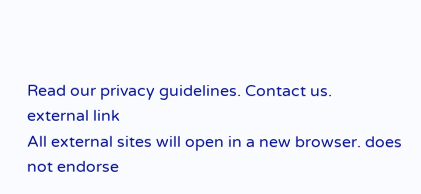Read our privacy guidelines. Contact us.
external link
All external sites will open in a new browser. does not endorse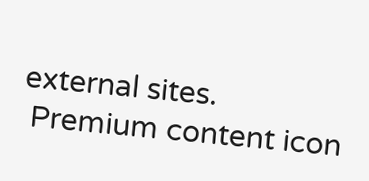external sites.
 Premium content icon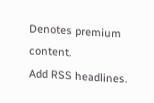Denotes premium content.
Add RSS headlines.